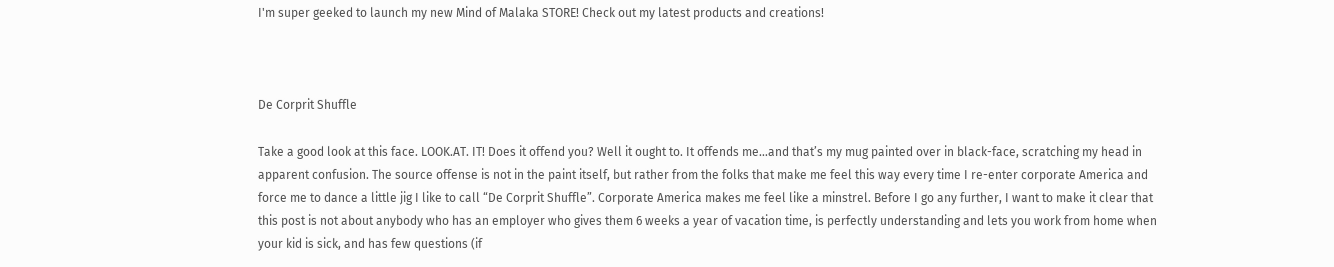I'm super geeked to launch my new Mind of Malaka STORE! Check out my latest products and creations!



De Corprit Shuffle

Take a good look at this face. LOOK.AT. IT! Does it offend you? Well it ought to. It offends me…and that’s my mug painted over in black-face, scratching my head in apparent confusion. The source offense is not in the paint itself, but rather from the folks that make me feel this way every time I re-enter corporate America and force me to dance a little jig I like to call “De Corprit Shuffle”. Corporate America makes me feel like a minstrel. Before I go any further, I want to make it clear that this post is not about anybody who has an employer who gives them 6 weeks a year of vacation time, is perfectly understanding and lets you work from home when your kid is sick, and has few questions (if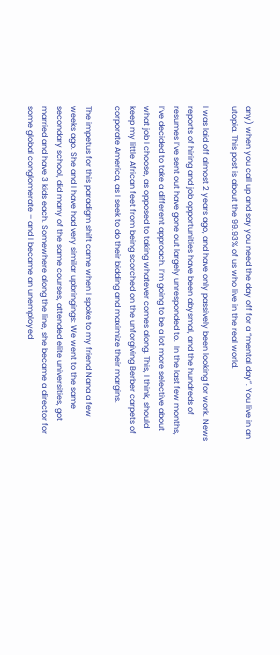any) when you call up and say you need the day off for a “mental day”. You live in an utopia. This post is about the 99.93% of us who live in the real world.

I was laid off almost 2 years ago, and have only passively been looking for work. News reports of hiring and job opportunities have been abysmal, and the hundreds of resumes I’ve sent out have gone out largely unresponded to.  In the last few months, I’ve decided to take a different approach. I’m going to be a lot more selective about what job I choose, as opposed to taking whatever comes along. This, I think, should keep my little African feet from being scorched on the unforgiving Berber carpets of corporate America, as I seek to do their bidding and maximize their margins.

The impetus for this paradigm shift came when I spoke to my friend Nana a few weeks ago. She and I have had very similar upbringings: We went to the same secondary school, did many of the same courses, attended elite universities, got married and have 3 kids each. Somewhere along the line, she became a director for some global conglomerate – and I became an unemployed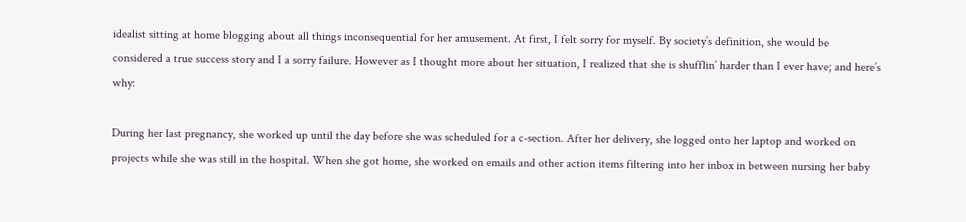idealist sitting at home blogging about all things inconsequential for her amusement. At first, I felt sorry for myself. By society’s definition, she would be considered a true success story and I a sorry failure. However as I thought more about her situation, I realized that she is shufflin’ harder than I ever have; and here’s why:

During her last pregnancy, she worked up until the day before she was scheduled for a c-section. After her delivery, she logged onto her laptop and worked on projects while she was still in the hospital. When she got home, she worked on emails and other action items filtering into her inbox in between nursing her baby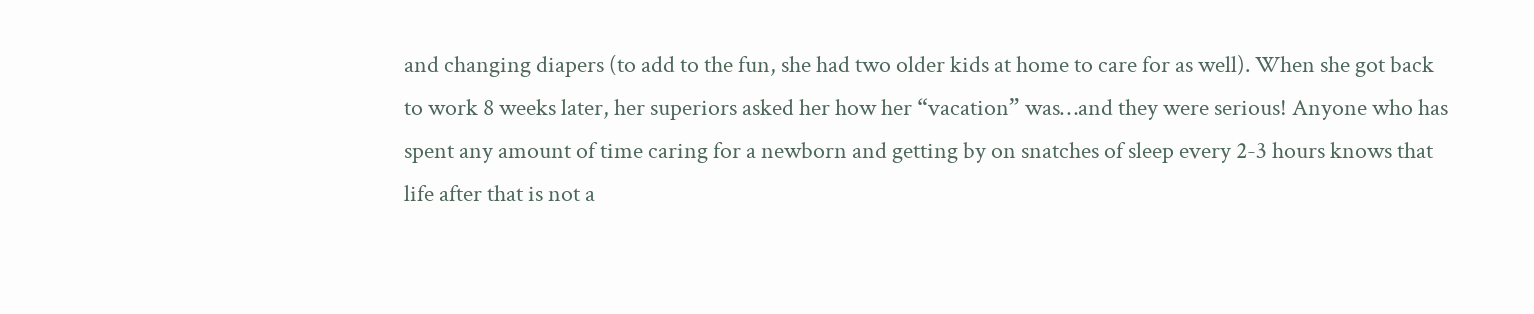and changing diapers (to add to the fun, she had two older kids at home to care for as well). When she got back to work 8 weeks later, her superiors asked her how her “vacation” was…and they were serious! Anyone who has spent any amount of time caring for a newborn and getting by on snatches of sleep every 2-3 hours knows that life after that is not a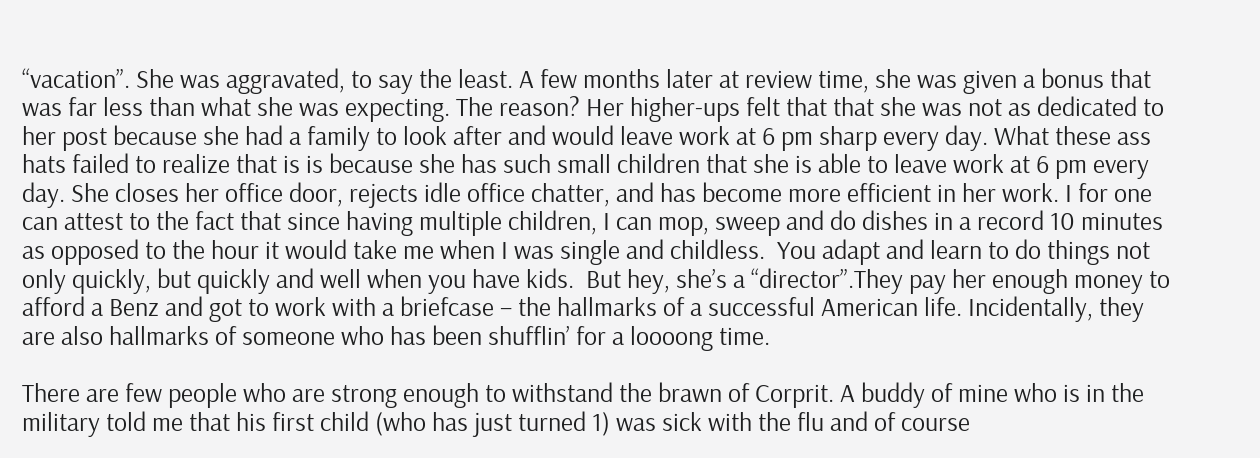“vacation”. She was aggravated, to say the least. A few months later at review time, she was given a bonus that was far less than what she was expecting. The reason? Her higher-ups felt that that she was not as dedicated to her post because she had a family to look after and would leave work at 6 pm sharp every day. What these ass hats failed to realize that is is because she has such small children that she is able to leave work at 6 pm every day. She closes her office door, rejects idle office chatter, and has become more efficient in her work. I for one can attest to the fact that since having multiple children, I can mop, sweep and do dishes in a record 10 minutes as opposed to the hour it would take me when I was single and childless.  You adapt and learn to do things not only quickly, but quickly and well when you have kids.  But hey, she’s a “director”.They pay her enough money to afford a Benz and got to work with a briefcase – the hallmarks of a successful American life. Incidentally, they are also hallmarks of someone who has been shufflin’ for a loooong time.

There are few people who are strong enough to withstand the brawn of Corprit. A buddy of mine who is in the military told me that his first child (who has just turned 1) was sick with the flu and of course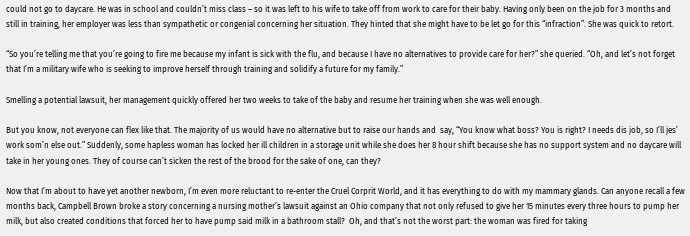could not go to daycare. He was in school and couldn’t miss class – so it was left to his wife to take off from work to care for their baby. Having only been on the job for 3 months and still in training, her employer was less than sympathetic or congenial concerning her situation. They hinted that she might have to be let go for this “infraction”. She was quick to retort.

“So you’re telling me that you’re going to fire me because my infant is sick with the flu, and because I have no alternatives to provide care for her?” she queried. “Oh, and let’s not forget that I’m a military wife who is seeking to improve herself through training and solidify a future for my family.”

Smelling a potential lawsuit, her management quickly offered her two weeks to take of the baby and resume her training when she was well enough.

But you know, not everyone can flex like that. The majority of us would have no alternative but to raise our hands and  say, “You know what boss? You is right? I needs dis job, so I’ll jes’ work som’n else out.” Suddenly, some hapless woman has locked her ill children in a storage unit while she does her 8 hour shift because she has no support system and no daycare will take in her young ones. They of course can’t sicken the rest of the brood for the sake of one, can they?

Now that I’m about to have yet another newborn, I’m even more reluctant to re-enter the Cruel Corprit World, and it has everything to do with my mammary glands. Can anyone recall a few months back, Campbell Brown broke a story concerning a nursing mother’s lawsuit against an Ohio company that not only refused to give her 15 minutes every three hours to pump her milk, but also created conditions that forced her to have pump said milk in a bathroom stall?  Oh, and that’s not the worst part: the woman was fired for taking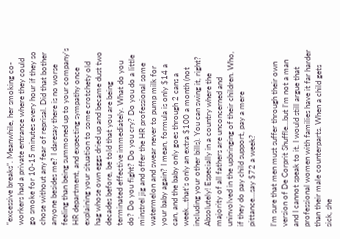“excessive breaks”. Meanwhile, her smoking co-workers had a private entrance where they could go smoke for 10-15 minutes every hour if they so chose without any fear of reprisal. Did that bother anyone besides me? I daresay there is no worse feeling than being summoned up to your company’s HR department, and expecting sympathy once explaining your situation to some crotchety old hag whose own eggs dried up and became dust two decades before, be told that you are being terminated effective immediately. What do you do? Do you fight? Do you cry? Do you do a little minstrel jig and offer the HR professional some watermelon and swear never to pump milk for your baby again? I mean, formula is only $14 a can, and the baby only goes through 2 cans a week…that’s only an extra $100 a month (not including your other bills). You can swing it, right? Absolutely! Especially in a country where the majority of all fathers are unconcerned and uninvolved in the upbringing of their children. Who, if they do pay child support, pay a mere pittance…say $72 a week?

I’m sure that men must suffer through their own version of De Corprit Shuffle…but I’m not a man and I cannot speak to it. I would still argue that professional women with families have it far harder than their male counterparts. When a child gets sick, she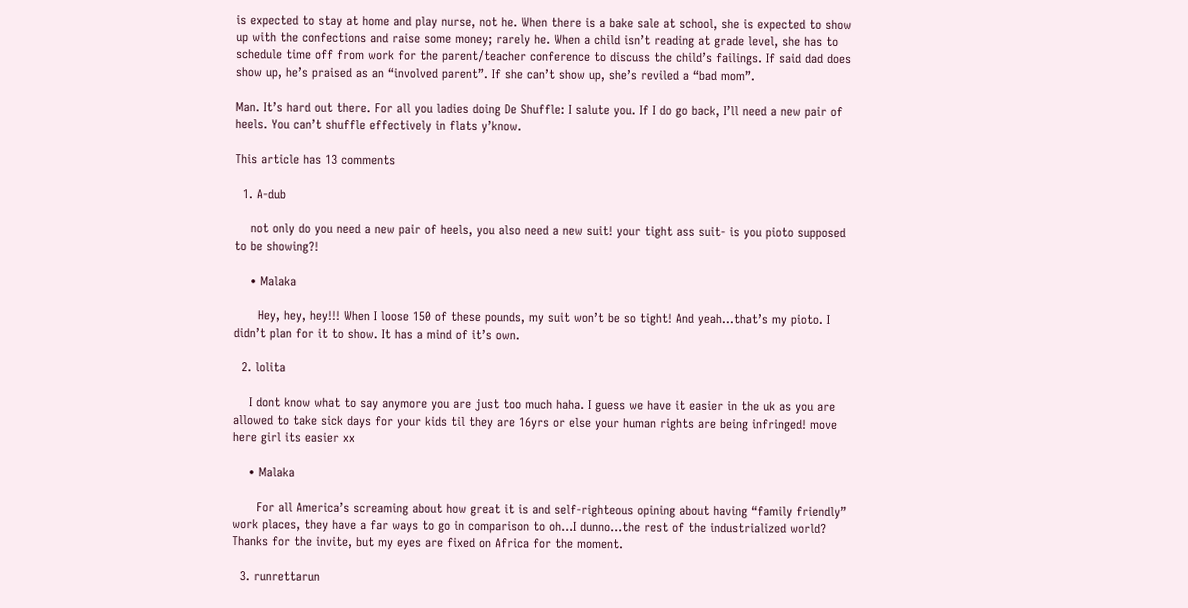is expected to stay at home and play nurse, not he. When there is a bake sale at school, she is expected to show up with the confections and raise some money; rarely he. When a child isn’t reading at grade level, she has to schedule time off from work for the parent/teacher conference to discuss the child’s failings. If said dad does show up, he’s praised as an “involved parent”. If she can’t show up, she’s reviled a “bad mom”.

Man. It’s hard out there. For all you ladies doing De Shuffle: I salute you. If I do go back, I’ll need a new pair of heels. You can’t shuffle effectively in flats y’know.

This article has 13 comments

  1. A-dub

    not only do you need a new pair of heels, you also need a new suit! your tight ass suit- is you pioto supposed to be showing?!

    • Malaka

      Hey, hey, hey!!! When I loose 150 of these pounds, my suit won’t be so tight! And yeah…that’s my pioto. I didn’t plan for it to show. It has a mind of it’s own.

  2. lolita

    I dont know what to say anymore you are just too much haha. I guess we have it easier in the uk as you are allowed to take sick days for your kids til they are 16yrs or else your human rights are being infringed! move here girl its easier xx

    • Malaka

      For all America’s screaming about how great it is and self-righteous opining about having “family friendly” work places, they have a far ways to go in comparison to oh…I dunno…the rest of the industrialized world? Thanks for the invite, but my eyes are fixed on Africa for the moment.

  3. runrettarun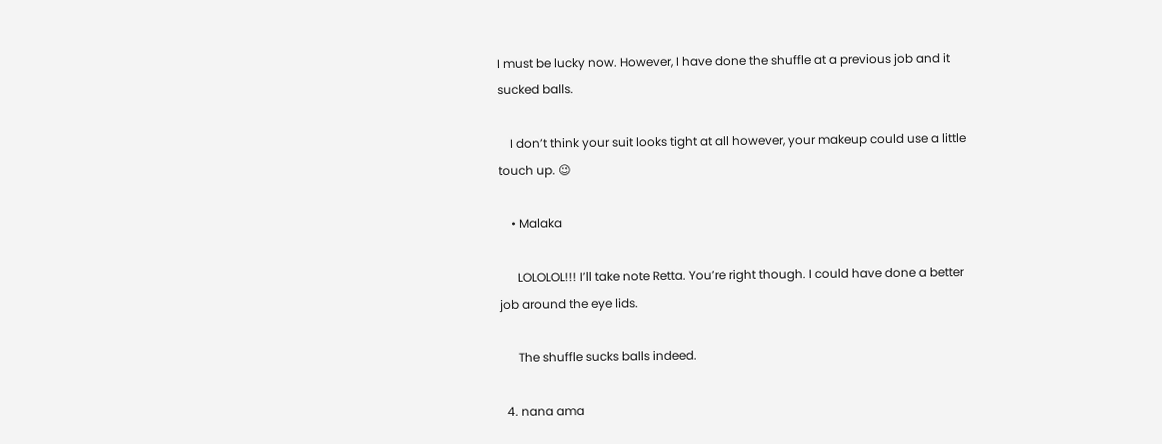I must be lucky now. However, I have done the shuffle at a previous job and it sucked balls.

    I don’t think your suit looks tight at all however, your makeup could use a little touch up. 😉

    • Malaka

      LOLOLOL!!! I’ll take note Retta. You’re right though. I could have done a better job around the eye lids.

      The shuffle sucks balls indeed.

  4. nana ama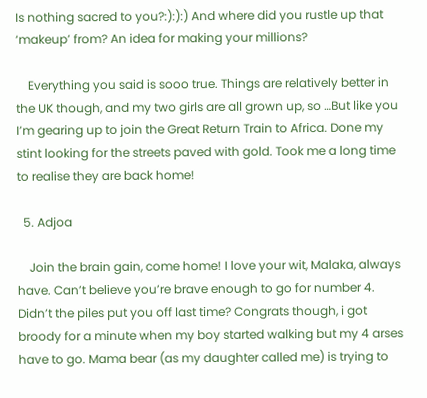Is nothing sacred to you?:):):) And where did you rustle up that ‘makeup’ from? An idea for making your millions?

    Everything you said is sooo true. Things are relatively better in the UK though, and my two girls are all grown up, so …But like you I’m gearing up to join the Great Return Train to Africa. Done my stint looking for the streets paved with gold. Took me a long time to realise they are back home!

  5. Adjoa

    Join the brain gain, come home! I love your wit, Malaka, always have. Can’t believe you’re brave enough to go for number 4. Didn’t the piles put you off last time? Congrats though, i got broody for a minute when my boy started walking but my 4 arses have to go. Mama bear (as my daughter called me) is trying to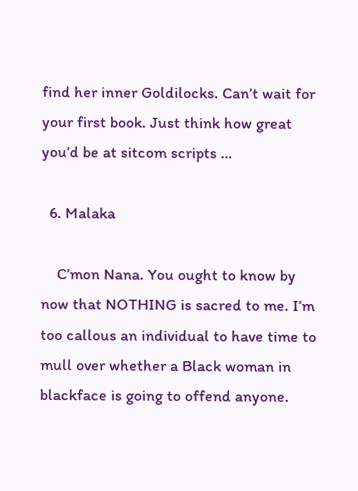find her inner Goldilocks. Can’t wait for your first book. Just think how great you’d be at sitcom scripts …

  6. Malaka

    C’mon Nana. You ought to know by now that NOTHING is sacred to me. I’m too callous an individual to have time to mull over whether a Black woman in blackface is going to offend anyone.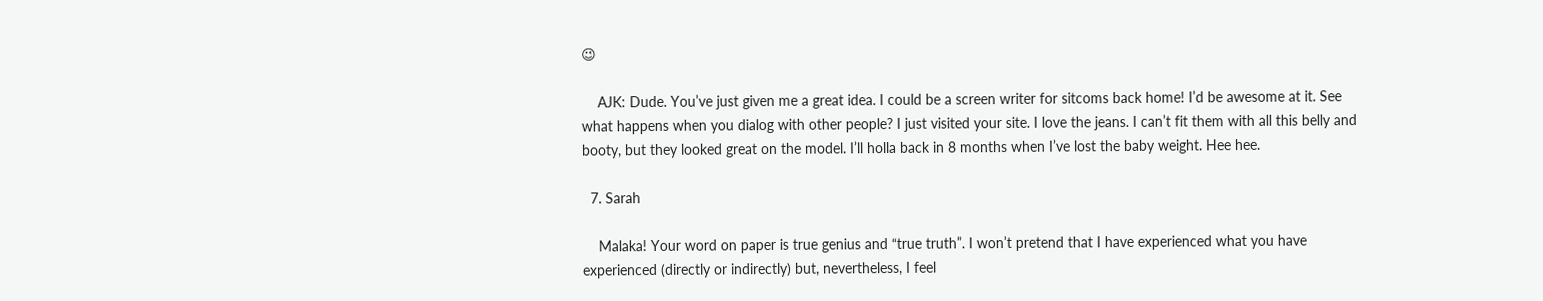😉

    AJK: Dude. You’ve just given me a great idea. I could be a screen writer for sitcoms back home! I’d be awesome at it. See what happens when you dialog with other people? I just visited your site. I love the jeans. I can’t fit them with all this belly and booty, but they looked great on the model. I’ll holla back in 8 months when I’ve lost the baby weight. Hee hee.

  7. Sarah

    Malaka! Your word on paper is true genius and “true truth”. I won’t pretend that I have experienced what you have experienced (directly or indirectly) but, nevertheless, I feel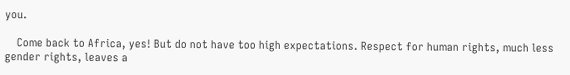you.

    Come back to Africa, yes! But do not have too high expectations. Respect for human rights, much less gender rights, leaves a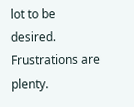lot to be desired. Frustrations are plenty.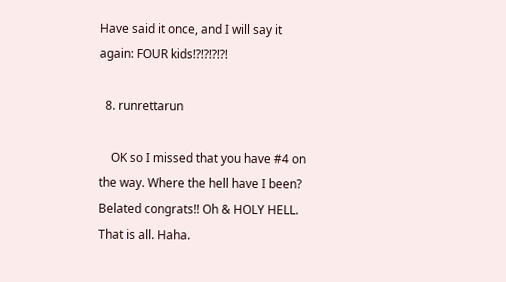Have said it once, and I will say it again: FOUR kids!?!?!?!?!

  8. runrettarun

    OK so I missed that you have #4 on the way. Where the hell have I been? Belated congrats!! Oh & HOLY HELL. That is all. Haha.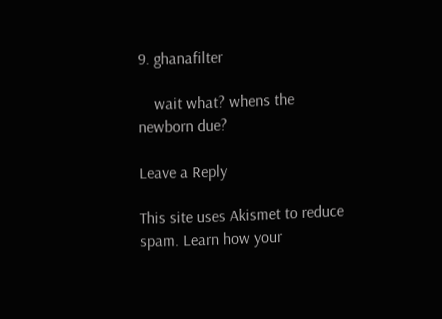9. ghanafilter

    wait what? whens the newborn due?

Leave a Reply

This site uses Akismet to reduce spam. Learn how your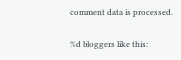comment data is processed.

%d bloggers like this: